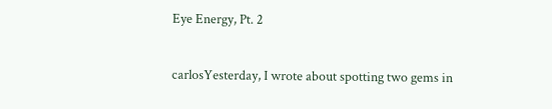Eye Energy, Pt. 2

carlosYesterday, I wrote about spotting two gems in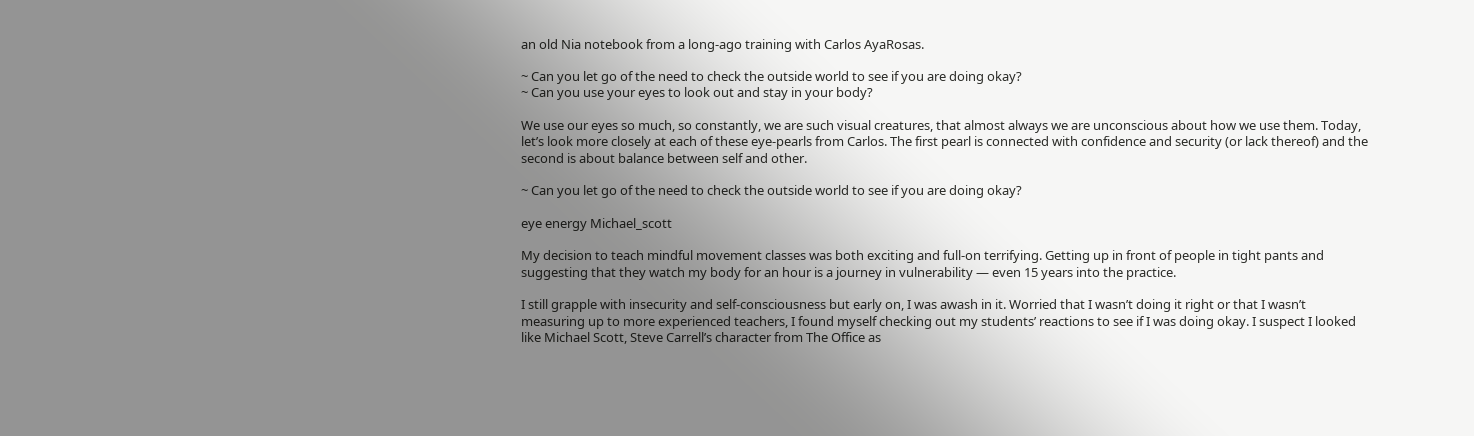an old Nia notebook from a long-ago training with Carlos AyaRosas.

~ Can you let go of the need to check the outside world to see if you are doing okay?
~ Can you use your eyes to look out and stay in your body?

We use our eyes so much, so constantly, we are such visual creatures, that almost always we are unconscious about how we use them. Today, let’s look more closely at each of these eye-pearls from Carlos. The first pearl is connected with confidence and security (or lack thereof) and the second is about balance between self and other.

~ Can you let go of the need to check the outside world to see if you are doing okay?

eye energy Michael_scott

My decision to teach mindful movement classes was both exciting and full-on terrifying. Getting up in front of people in tight pants and suggesting that they watch my body for an hour is a journey in vulnerability — even 15 years into the practice.

I still grapple with insecurity and self-consciousness but early on, I was awash in it. Worried that I wasn’t doing it right or that I wasn’t measuring up to more experienced teachers, I found myself checking out my students’ reactions to see if I was doing okay. I suspect I looked like Michael Scott, Steve Carrell’s character from The Office as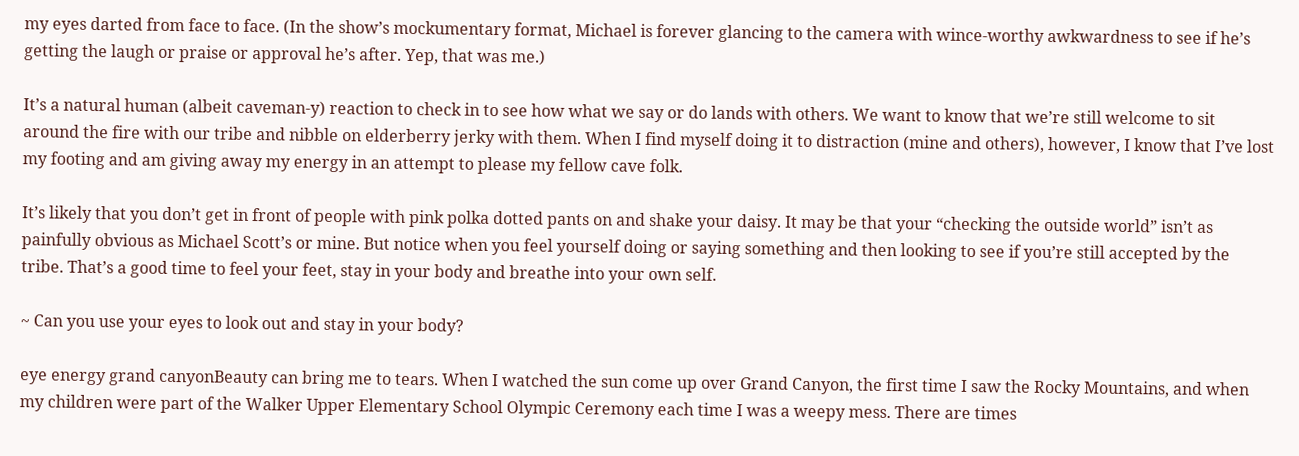my eyes darted from face to face. (In the show’s mockumentary format, Michael is forever glancing to the camera with wince-worthy awkwardness to see if he’s getting the laugh or praise or approval he’s after. Yep, that was me.)

It’s a natural human (albeit caveman-y) reaction to check in to see how what we say or do lands with others. We want to know that we’re still welcome to sit around the fire with our tribe and nibble on elderberry jerky with them. When I find myself doing it to distraction (mine and others), however, I know that I’ve lost my footing and am giving away my energy in an attempt to please my fellow cave folk.

It’s likely that you don’t get in front of people with pink polka dotted pants on and shake your daisy. It may be that your “checking the outside world” isn’t as painfully obvious as Michael Scott’s or mine. But notice when you feel yourself doing or saying something and then looking to see if you’re still accepted by the tribe. That’s a good time to feel your feet, stay in your body and breathe into your own self.

~ Can you use your eyes to look out and stay in your body?

eye energy grand canyonBeauty can bring me to tears. When I watched the sun come up over Grand Canyon, the first time I saw the Rocky Mountains, and when my children were part of the Walker Upper Elementary School Olympic Ceremony each time I was a weepy mess. There are times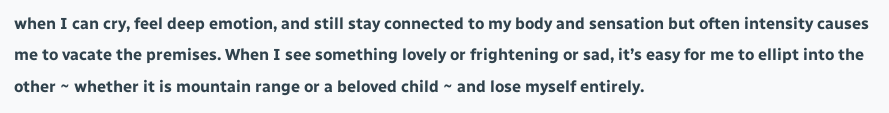when I can cry, feel deep emotion, and still stay connected to my body and sensation but often intensity causes me to vacate the premises. When I see something lovely or frightening or sad, it’s easy for me to ellipt into the other ~ whether it is mountain range or a beloved child ~ and lose myself entirely.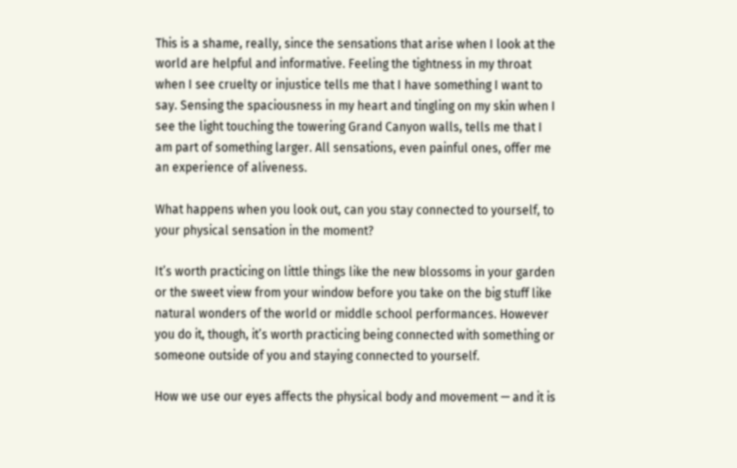This is a shame, really, since the sensations that arise when I look at the world are helpful and informative. Feeling the tightness in my throat when I see cruelty or injustice tells me that I have something I want to say. Sensing the spaciousness in my heart and tingling on my skin when I see the light touching the towering Grand Canyon walls, tells me that I am part of something larger. All sensations, even painful ones, offer me an experience of aliveness.

What happens when you look out, can you stay connected to yourself, to your physical sensation in the moment?

It’s worth practicing on little things like the new blossoms in your garden or the sweet view from your window before you take on the big stuff like natural wonders of the world or middle school performances. However you do it, though, it’s worth practicing being connected with something or someone outside of you and staying connected to yourself.

How we use our eyes affects the physical body and movement — and it is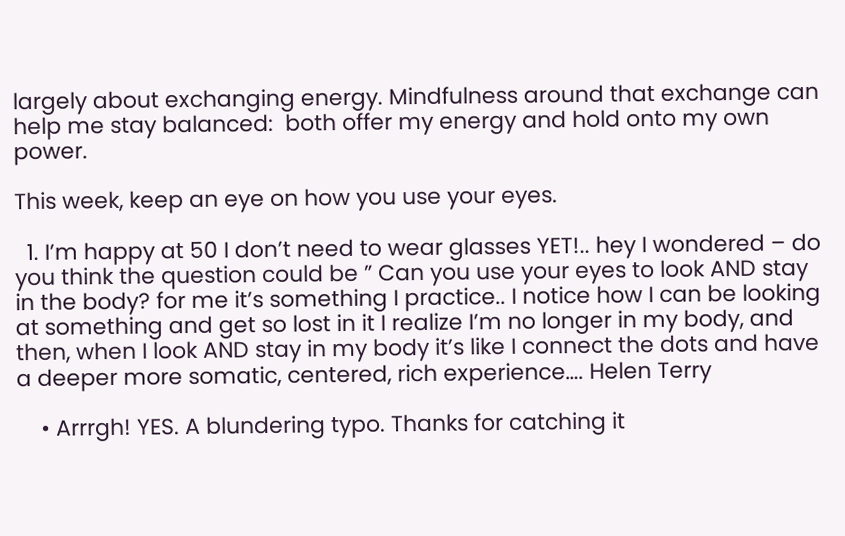largely about exchanging energy. Mindfulness around that exchange can help me stay balanced:  both offer my energy and hold onto my own power.

This week, keep an eye on how you use your eyes.

  1. I’m happy at 50 I don’t need to wear glasses YET!.. hey I wondered – do you think the question could be ” Can you use your eyes to look AND stay in the body? for me it’s something I practice.. I notice how I can be looking at something and get so lost in it I realize I’m no longer in my body, and then, when I look AND stay in my body it’s like I connect the dots and have a deeper more somatic, centered, rich experience…. Helen Terry

    • Arrrgh! YES. A blundering typo. Thanks for catching it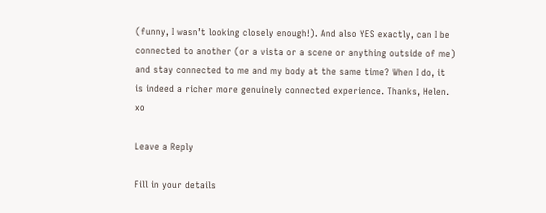(funny, I wasn’t looking closely enough!). And also YES exactly, can I be connected to another (or a vista or a scene or anything outside of me) and stay connected to me and my body at the same time? When I do, it is indeed a richer more genuinely connected experience. Thanks, Helen. xo

Leave a Reply

Fill in your details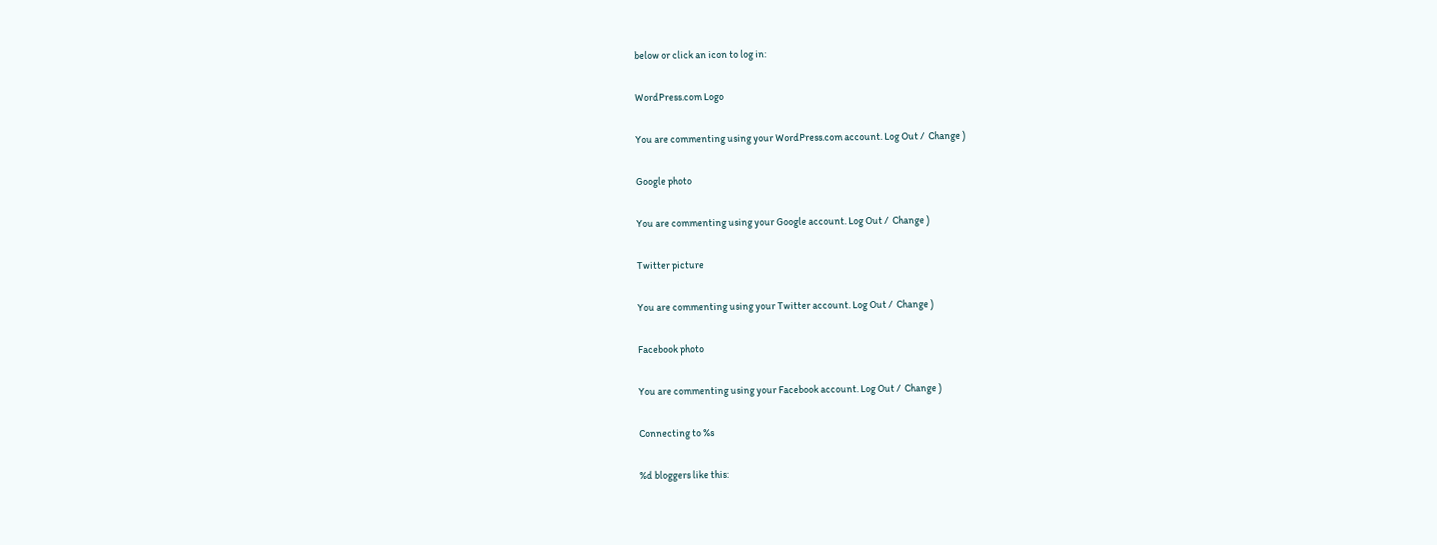below or click an icon to log in:

WordPress.com Logo

You are commenting using your WordPress.com account. Log Out /  Change )

Google photo

You are commenting using your Google account. Log Out /  Change )

Twitter picture

You are commenting using your Twitter account. Log Out /  Change )

Facebook photo

You are commenting using your Facebook account. Log Out /  Change )

Connecting to %s

%d bloggers like this: